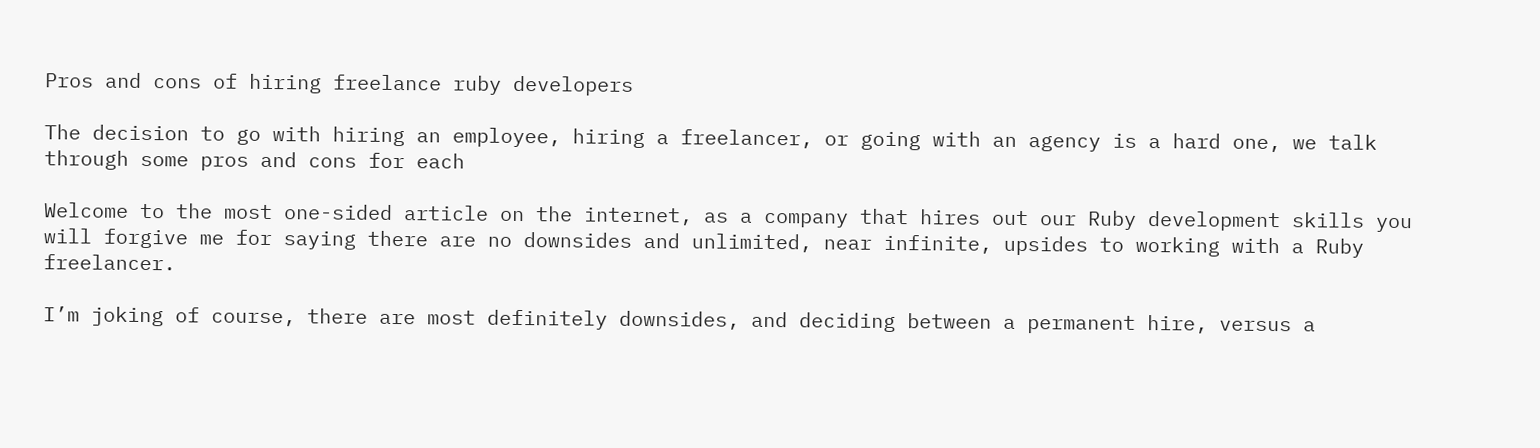Pros and cons of hiring freelance ruby developers

The decision to go with hiring an employee, hiring a freelancer, or going with an agency is a hard one, we talk through some pros and cons for each

Welcome to the most one-sided article on the internet, as a company that hires out our Ruby development skills you will forgive me for saying there are no downsides and unlimited, near infinite, upsides to working with a Ruby freelancer.

I’m joking of course, there are most definitely downsides, and deciding between a permanent hire, versus a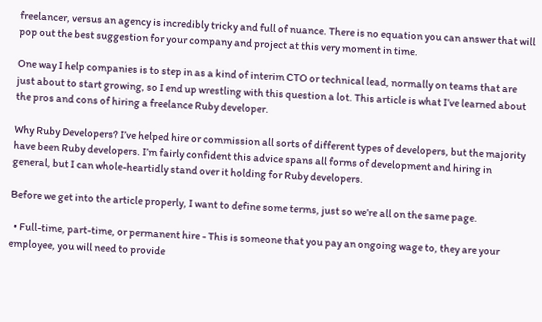freelancer, versus an agency is incredibly tricky and full of nuance. There is no equation you can answer that will pop out the best suggestion for your company and project at this very moment in time.

One way I help companies is to step in as a kind of interim CTO or technical lead, normally on teams that are just about to start growing, so I end up wrestling with this question a lot. This article is what I’ve learned about the pros and cons of hiring a freelance Ruby developer.

Why Ruby Developers? I’ve helped hire or commission all sorts of different types of developers, but the majority have been Ruby developers. I’m fairly confident this advice spans all forms of development and hiring in general, but I can whole-heartidly stand over it holding for Ruby developers.

Before we get into the article properly, I want to define some terms, just so we’re all on the same page.

  • Full-time, part-time, or permanent hire - This is someone that you pay an ongoing wage to, they are your employee, you will need to provide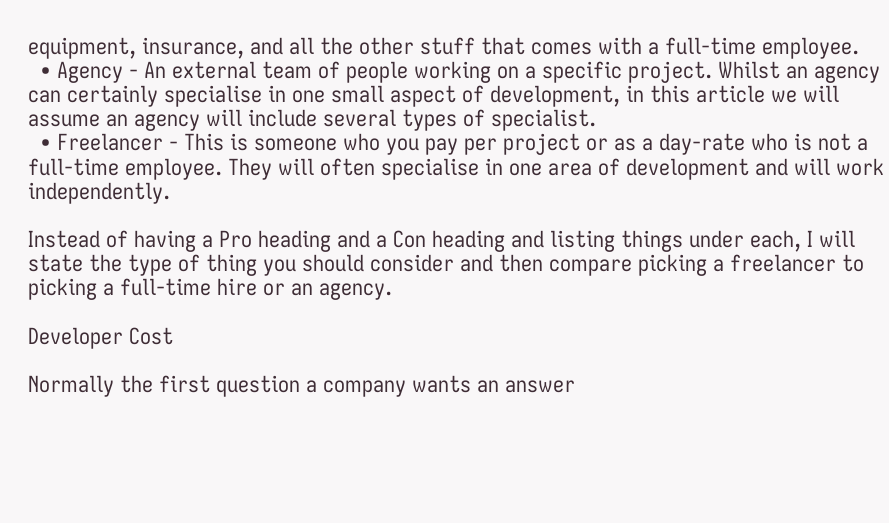equipment, insurance, and all the other stuff that comes with a full-time employee.
  • Agency - An external team of people working on a specific project. Whilst an agency can certainly specialise in one small aspect of development, in this article we will assume an agency will include several types of specialist.
  • Freelancer - This is someone who you pay per project or as a day-rate who is not a full-time employee. They will often specialise in one area of development and will work independently.

Instead of having a Pro heading and a Con heading and listing things under each, I will state the type of thing you should consider and then compare picking a freelancer to picking a full-time hire or an agency.

Developer Cost

Normally the first question a company wants an answer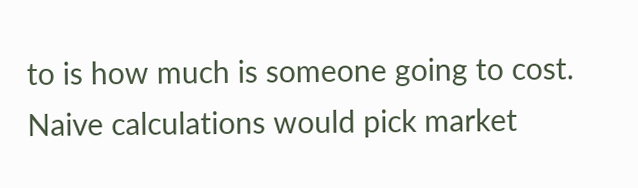to is how much is someone going to cost. Naive calculations would pick market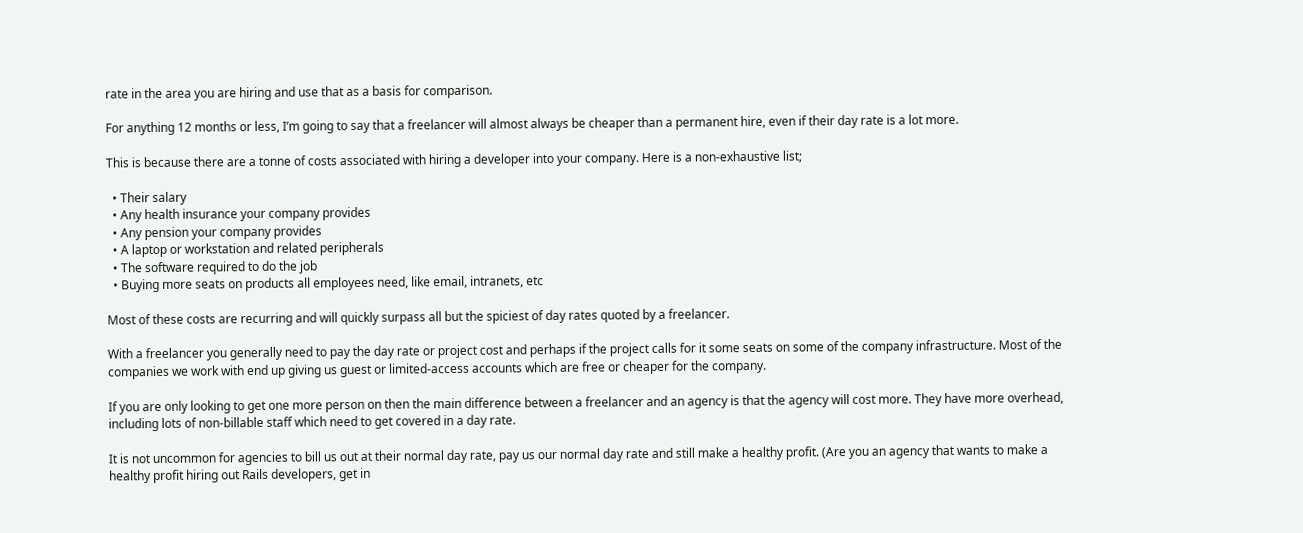rate in the area you are hiring and use that as a basis for comparison.

For anything 12 months or less, I’m going to say that a freelancer will almost always be cheaper than a permanent hire, even if their day rate is a lot more.

This is because there are a tonne of costs associated with hiring a developer into your company. Here is a non-exhaustive list;

  • Their salary
  • Any health insurance your company provides
  • Any pension your company provides
  • A laptop or workstation and related peripherals
  • The software required to do the job
  • Buying more seats on products all employees need, like email, intranets, etc

Most of these costs are recurring and will quickly surpass all but the spiciest of day rates quoted by a freelancer.

With a freelancer you generally need to pay the day rate or project cost and perhaps if the project calls for it some seats on some of the company infrastructure. Most of the companies we work with end up giving us guest or limited-access accounts which are free or cheaper for the company.

If you are only looking to get one more person on then the main difference between a freelancer and an agency is that the agency will cost more. They have more overhead, including lots of non-billable staff which need to get covered in a day rate.

It is not uncommon for agencies to bill us out at their normal day rate, pay us our normal day rate and still make a healthy profit. (Are you an agency that wants to make a healthy profit hiring out Rails developers, get in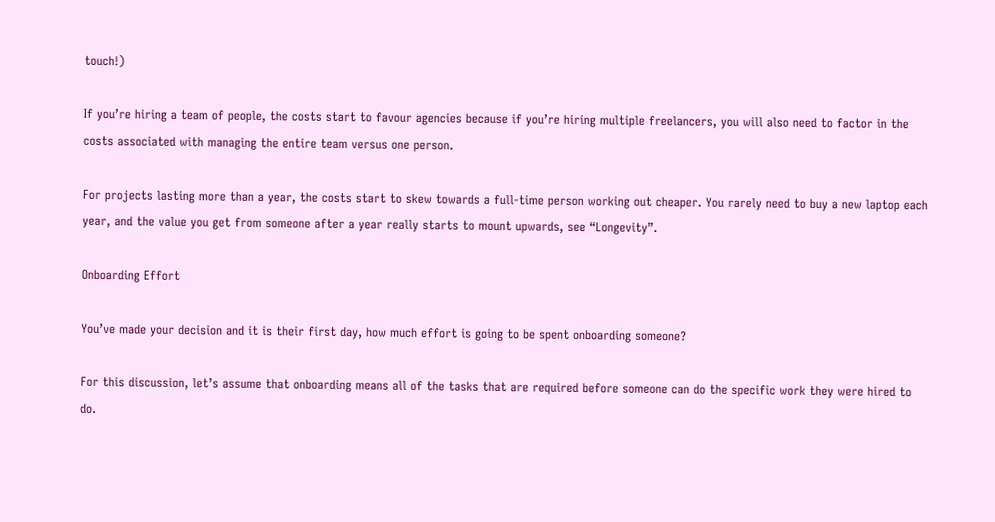touch!)

If you’re hiring a team of people, the costs start to favour agencies because if you’re hiring multiple freelancers, you will also need to factor in the costs associated with managing the entire team versus one person.

For projects lasting more than a year, the costs start to skew towards a full-time person working out cheaper. You rarely need to buy a new laptop each year, and the value you get from someone after a year really starts to mount upwards, see “Longevity”.

Onboarding Effort

You’ve made your decision and it is their first day, how much effort is going to be spent onboarding someone?

For this discussion, let’s assume that onboarding means all of the tasks that are required before someone can do the specific work they were hired to do.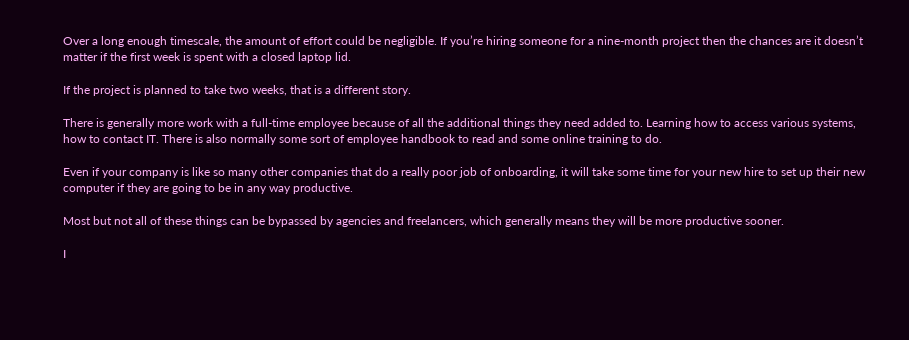Over a long enough timescale, the amount of effort could be negligible. If you’re hiring someone for a nine-month project then the chances are it doesn’t matter if the first week is spent with a closed laptop lid.

If the project is planned to take two weeks, that is a different story.

There is generally more work with a full-time employee because of all the additional things they need added to. Learning how to access various systems, how to contact IT. There is also normally some sort of employee handbook to read and some online training to do.

Even if your company is like so many other companies that do a really poor job of onboarding, it will take some time for your new hire to set up their new computer if they are going to be in any way productive.

Most but not all of these things can be bypassed by agencies and freelancers, which generally means they will be more productive sooner.

I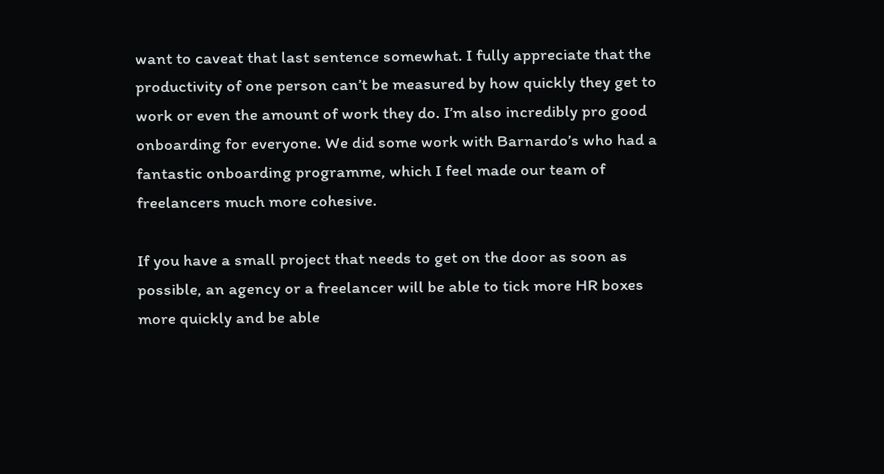want to caveat that last sentence somewhat. I fully appreciate that the productivity of one person can’t be measured by how quickly they get to work or even the amount of work they do. I’m also incredibly pro good onboarding for everyone. We did some work with Barnardo’s who had a fantastic onboarding programme, which I feel made our team of freelancers much more cohesive.

If you have a small project that needs to get on the door as soon as possible, an agency or a freelancer will be able to tick more HR boxes more quickly and be able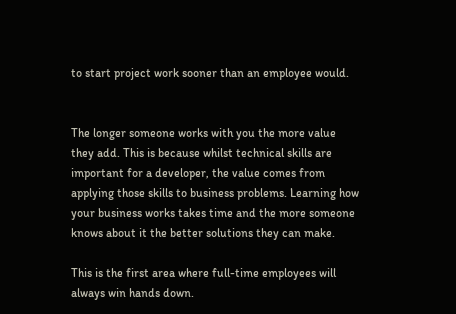to start project work sooner than an employee would.


The longer someone works with you the more value they add. This is because whilst technical skills are important for a developer, the value comes from applying those skills to business problems. Learning how your business works takes time and the more someone knows about it the better solutions they can make.

This is the first area where full-time employees will always win hands down.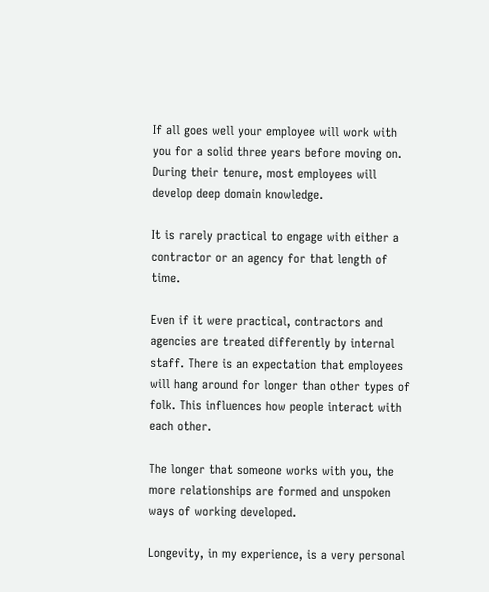If all goes well your employee will work with you for a solid three years before moving on. During their tenure, most employees will develop deep domain knowledge.

It is rarely practical to engage with either a contractor or an agency for that length of time.

Even if it were practical, contractors and agencies are treated differently by internal staff. There is an expectation that employees will hang around for longer than other types of folk. This influences how people interact with each other.

The longer that someone works with you, the more relationships are formed and unspoken ways of working developed.

Longevity, in my experience, is a very personal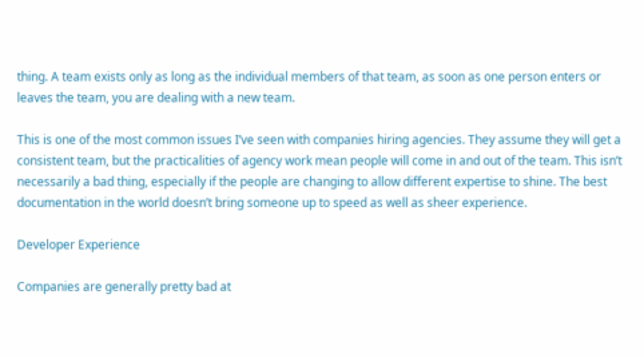thing. A team exists only as long as the individual members of that team, as soon as one person enters or leaves the team, you are dealing with a new team.

This is one of the most common issues I’ve seen with companies hiring agencies. They assume they will get a consistent team, but the practicalities of agency work mean people will come in and out of the team. This isn’t necessarily a bad thing, especially if the people are changing to allow different expertise to shine. The best documentation in the world doesn’t bring someone up to speed as well as sheer experience.

Developer Experience

Companies are generally pretty bad at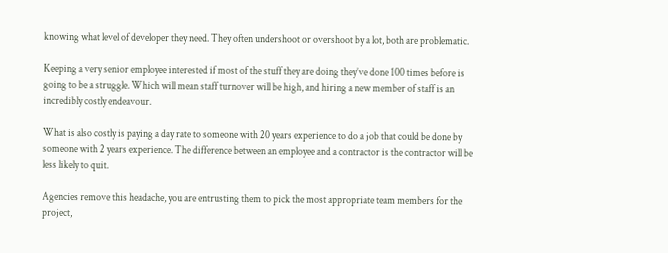knowing what level of developer they need. They often undershoot or overshoot by a lot, both are problematic.

Keeping a very senior employee interested if most of the stuff they are doing they’ve done 100 times before is going to be a struggle. Which will mean staff turnover will be high, and hiring a new member of staff is an incredibly costly endeavour.

What is also costly is paying a day rate to someone with 20 years experience to do a job that could be done by someone with 2 years experience. The difference between an employee and a contractor is the contractor will be less likely to quit.

Agencies remove this headache, you are entrusting them to pick the most appropriate team members for the project,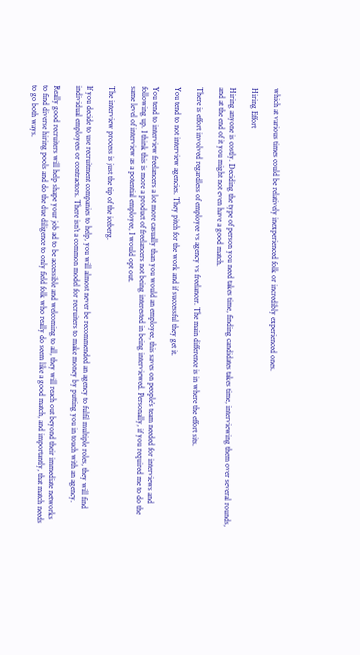which at various times could be relatively inexperienced folk or incredibly experienced ones.

Hiring Effort

Hiring anyone is costly. Deciding the type of person you need takes time, finding candidates takes time, interviewing them over several rounds, and at the end of it you might not even have a good match.

There is effort involved regardless of employee vs agency vs freelancer. The main difference is in where the effort sits.

You tend to not interview agencies. They pitch for the work and if successful they get it.

You tend to interview freelancers a lot more casually than you would an employee, this saves on people’s team needed for interviews and following up. I think this is more a product of freelancers not being interested in being interviewed. Personally, if you required me to do the same level of interview as a potential employee, I would opt out.

The interview process is just the tip of the iceberg.

If you decide to use recruitment companies to help, you will almost never be recommended an agency to fulfil multiple roles, they will find individual employees or contractors. There isn’t a common model for recruiters to make money by putting you in touch with an agency.

Really good recruiters will help shape your job ad to be accessible and welcoming to all, they will reach out beyond their immediate networks to find diverse hiring pools and do the due diligence to only field folk who really do seem like a good match, and importantly, that match needs to go both ways.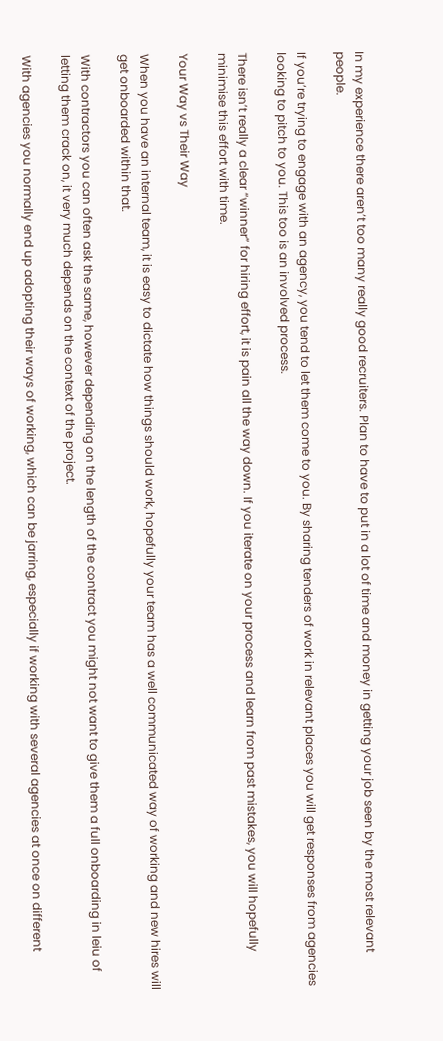In my experience there aren’t too many really good recruiters. Plan to have to put in a lot of time and money in getting your job seen by the most relevant people.

If you’re trying to engage with an agency, you tend to let them come to you. By sharing tenders of work in relevant places you will get responses from agencies looking to pitch to you. This too is an involved process.

There isn’t really a clear “winner” for hiring effort, it is pain all the way down. If you iterate on your process and learn from past mistakes, you will hopefully minimise this effort with time.

Your Way vs Their Way

When you have an internal team, it is easy to dictate how things should work, hopefully your team has a well communicated way of working and new hires will get onboarded within that.

With contractors you can often ask the same, however depending on the length of the contract you might not want to give them a full onboarding in leiu of letting them crack on, it very much depends on the context of the project.

With agencies you normally end up adopting their ways of working, which can be jarring, especially if working with several agencies at once on different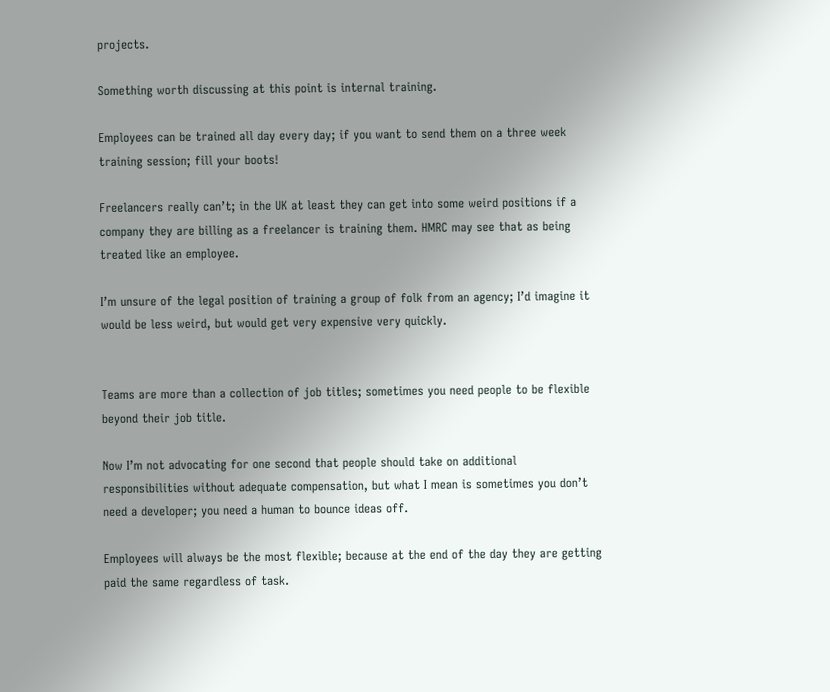projects.

Something worth discussing at this point is internal training.

Employees can be trained all day every day; if you want to send them on a three week training session; fill your boots!

Freelancers really can’t; in the UK at least they can get into some weird positions if a company they are billing as a freelancer is training them. HMRC may see that as being treated like an employee.

I’m unsure of the legal position of training a group of folk from an agency; I’d imagine it would be less weird, but would get very expensive very quickly.


Teams are more than a collection of job titles; sometimes you need people to be flexible beyond their job title.

Now I’m not advocating for one second that people should take on additional responsibilities without adequate compensation, but what I mean is sometimes you don’t need a developer; you need a human to bounce ideas off.

Employees will always be the most flexible; because at the end of the day they are getting paid the same regardless of task.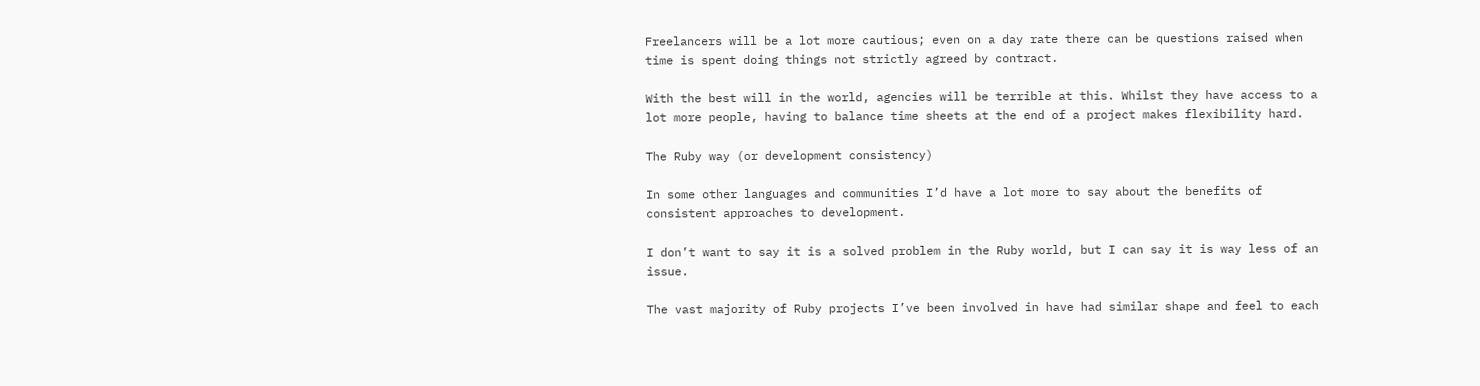Freelancers will be a lot more cautious; even on a day rate there can be questions raised when time is spent doing things not strictly agreed by contract.

With the best will in the world, agencies will be terrible at this. Whilst they have access to a lot more people, having to balance time sheets at the end of a project makes flexibility hard.

The Ruby way (or development consistency)

In some other languages and communities I’d have a lot more to say about the benefits of consistent approaches to development.

I don’t want to say it is a solved problem in the Ruby world, but I can say it is way less of an issue.

The vast majority of Ruby projects I’ve been involved in have had similar shape and feel to each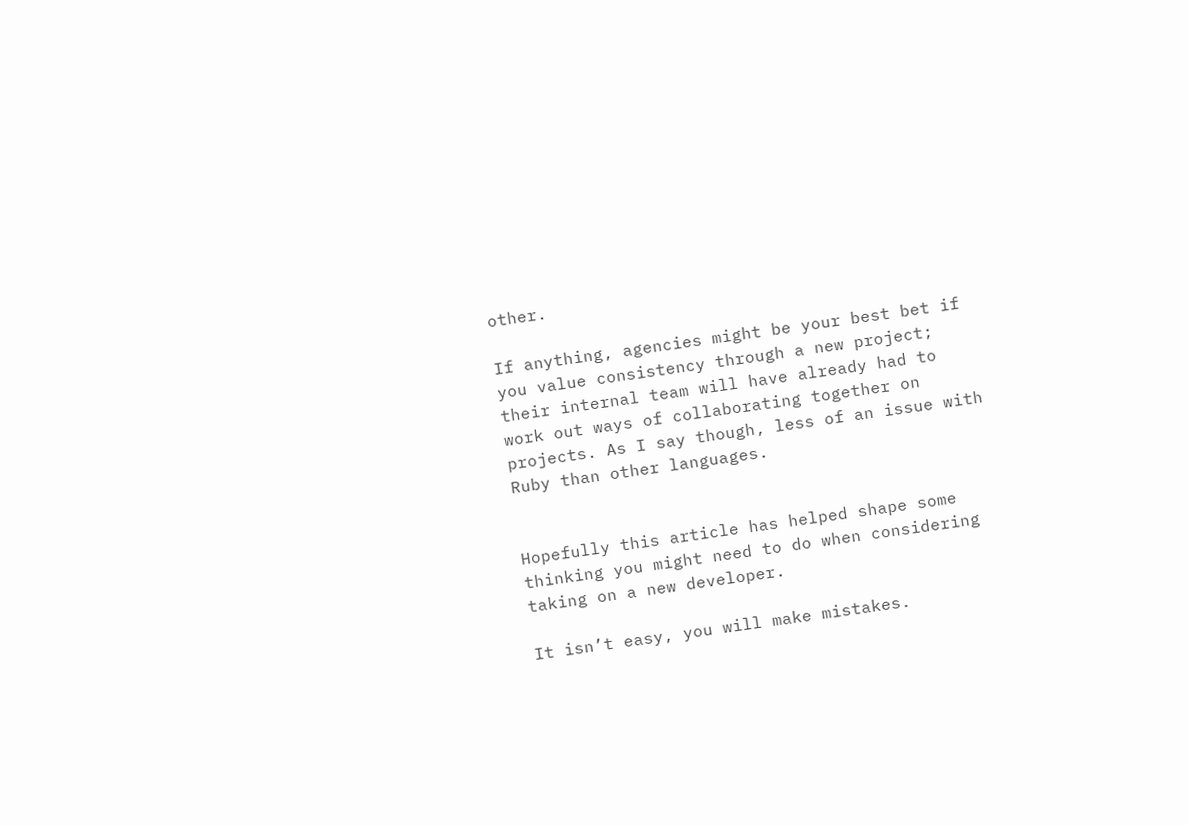other.

If anything, agencies might be your best bet if you value consistency through a new project; their internal team will have already had to work out ways of collaborating together on projects. As I say though, less of an issue with Ruby than other languages.


Hopefully this article has helped shape some thinking you might need to do when considering taking on a new developer.

It isn’t easy, you will make mistakes.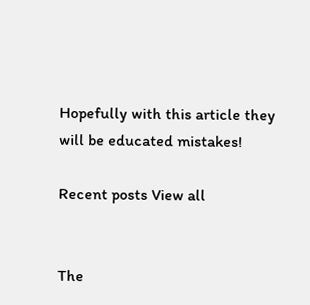Hopefully with this article they will be educated mistakes!

Recent posts View all


The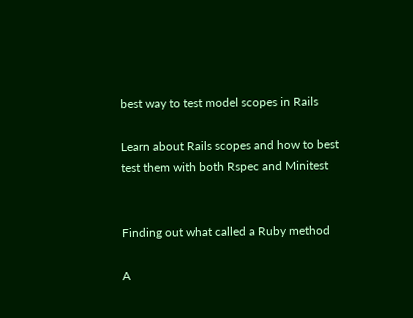best way to test model scopes in Rails

Learn about Rails scopes and how to best test them with both Rspec and Minitest


Finding out what called a Ruby method

A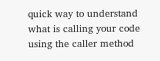quick way to understand what is calling your code using the caller method